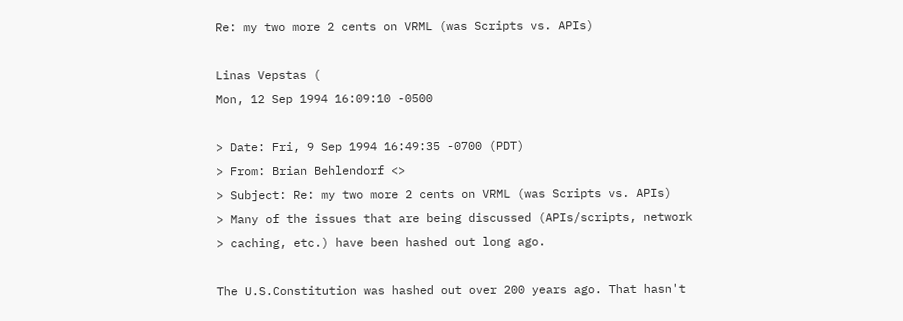Re: my two more 2 cents on VRML (was Scripts vs. APIs)

Linas Vepstas (
Mon, 12 Sep 1994 16:09:10 -0500

> Date: Fri, 9 Sep 1994 16:49:35 -0700 (PDT)
> From: Brian Behlendorf <>
> Subject: Re: my two more 2 cents on VRML (was Scripts vs. APIs)
> Many of the issues that are being discussed (APIs/scripts, network
> caching, etc.) have been hashed out long ago.

The U.S.Constitution was hashed out over 200 years ago. That hasn't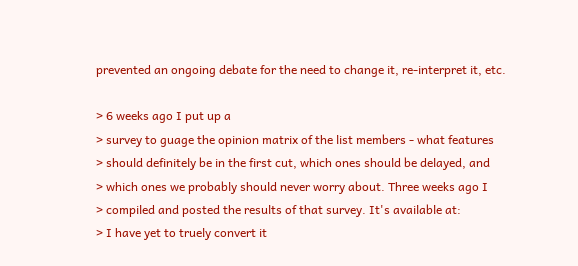prevented an ongoing debate for the need to change it, re-interpret it, etc.

> 6 weeks ago I put up a
> survey to guage the opinion matrix of the list members - what features
> should definitely be in the first cut, which ones should be delayed, and
> which ones we probably should never worry about. Three weeks ago I
> compiled and posted the results of that survey. It's available at:
> I have yet to truely convert it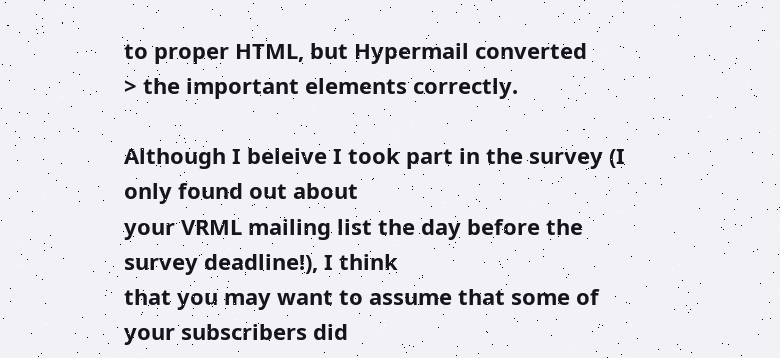to proper HTML, but Hypermail converted
> the important elements correctly.

Although I beleive I took part in the survey (I only found out about
your VRML mailing list the day before the survey deadline!), I think
that you may want to assume that some of your subscribers did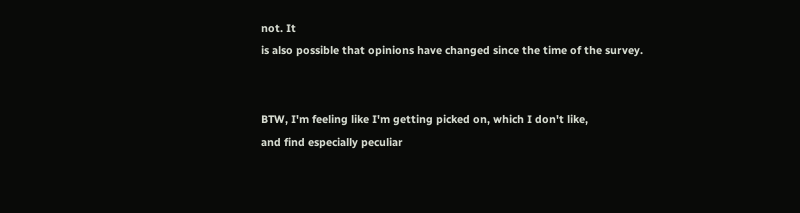not. It
is also possible that opinions have changed since the time of the survey.


BTW, I'm feeling like I'm getting picked on, which I don't like,
and find especially peculiar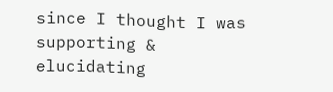since I thought I was supporting &
elucidating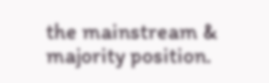the mainstream & majority position.